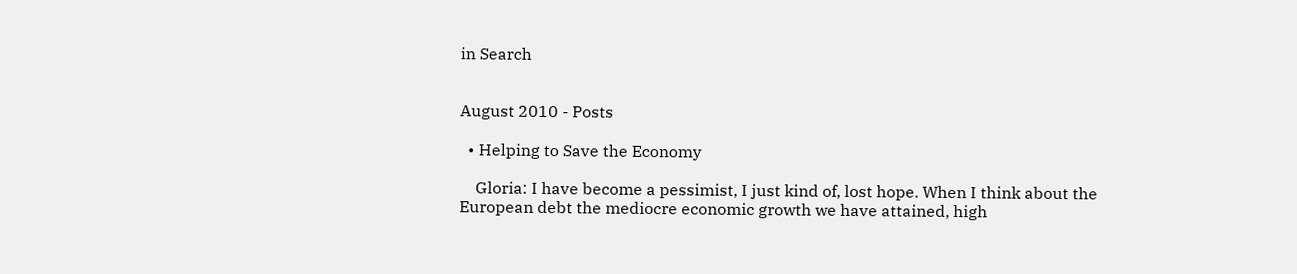in Search


August 2010 - Posts

  • Helping to Save the Economy

    Gloria: I have become a pessimist, I just kind of, lost hope. When I think about the European debt the mediocre economic growth we have attained, high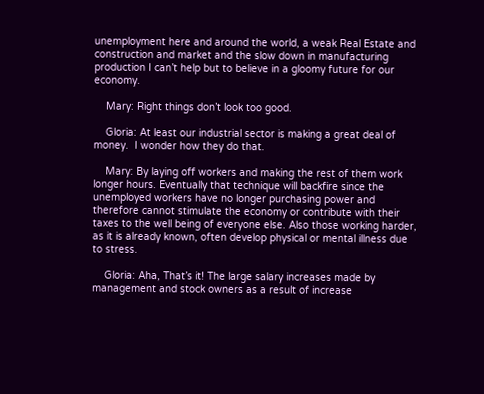unemployment here and around the world, a weak Real Estate and construction and market and the slow down in manufacturing production I can’t help but to believe in a gloomy future for our economy.

    Mary: Right things don’t look too good.

    Gloria: At least our industrial sector is making a great deal of money.  I wonder how they do that.

    Mary: By laying off workers and making the rest of them work longer hours. Eventually that technique will backfire since the unemployed workers have no longer purchasing power and therefore cannot stimulate the economy or contribute with their taxes to the well being of everyone else. Also those working harder, as it is already known, often develop physical or mental illness due to stress.

    Gloria: Aha, That’s it! The large salary increases made by management and stock owners as a result of increase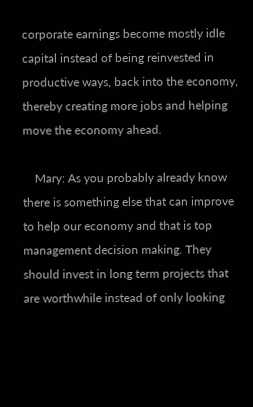corporate earnings become mostly idle capital instead of being reinvested in productive ways, back into the economy, thereby creating more jobs and helping move the economy ahead.

    Mary: As you probably already know there is something else that can improve to help our economy and that is top management decision making. They should invest in long term projects that are worthwhile instead of only looking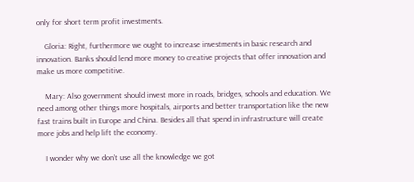only for short term profit investments.

    Gloria: Right, furthermore we ought to increase investments in basic research and innovation. Banks should lend more money to creative projects that offer innovation and make us more competitive.

    Mary: Also government should invest more in roads, bridges, schools and education. We need among other things more hospitals, airports and better transportation like the new fast trains built in Europe and China. Besides all that spend in infrastructure will create more jobs and help lift the economy.

    I wonder why we don’t use all the knowledge we got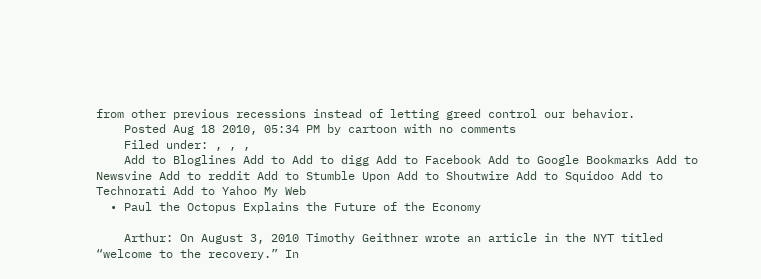from other previous recessions instead of letting greed control our behavior.
    Posted Aug 18 2010, 05:34 PM by cartoon with no comments
    Filed under: , , ,
    Add to Bloglines Add to Add to digg Add to Facebook Add to Google Bookmarks Add to Newsvine Add to reddit Add to Stumble Upon Add to Shoutwire Add to Squidoo Add to Technorati Add to Yahoo My Web
  • Paul the Octopus Explains the Future of the Economy

    Arthur: On August 3, 2010 Timothy Geithner wrote an article in the NYT titled “welcome to the recovery.” In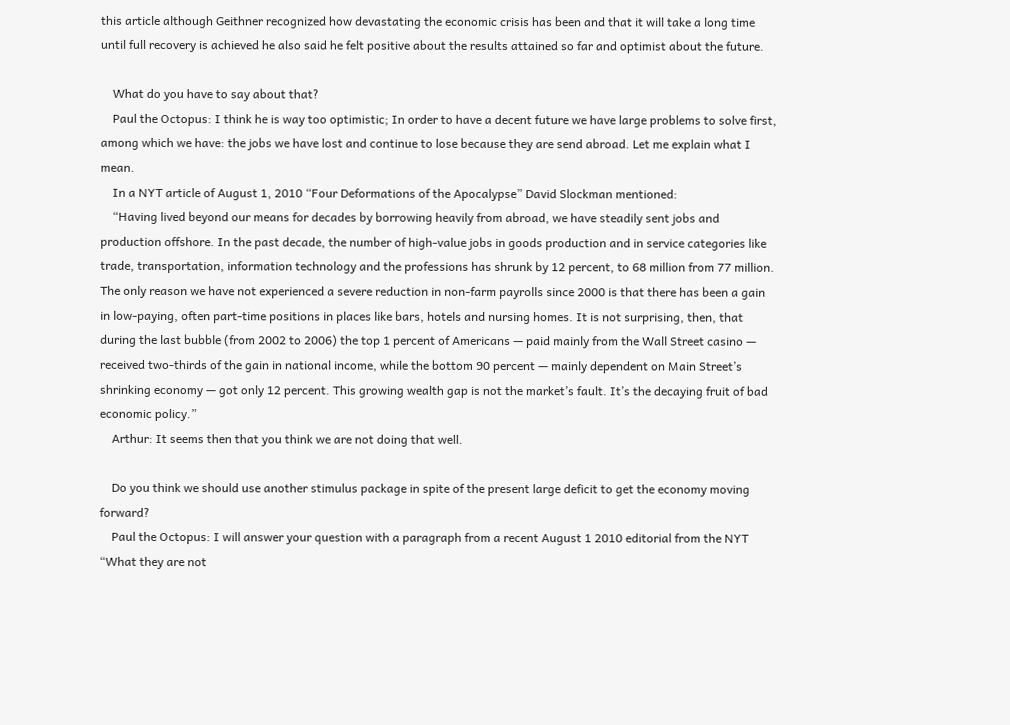this article although Geithner recognized how devastating the economic crisis has been and that it will take a long time until full recovery is achieved he also said he felt positive about the results attained so far and optimist about the future.

    What do you have to say about that?
    Paul the Octopus: I think he is way too optimistic; In order to have a decent future we have large problems to solve first, among which we have: the jobs we have lost and continue to lose because they are send abroad. Let me explain what I mean.
    In a NYT article of August 1, 2010 “Four Deformations of the Apocalypse” David Slockman mentioned:
    “Having lived beyond our means for decades by borrowing heavily from abroad, we have steadily sent jobs and production offshore. In the past decade, the number of high-value jobs in goods production and in service categories like trade, transportation, information technology and the professions has shrunk by 12 percent, to 68 million from 77 million. The only reason we have not experienced a severe reduction in non-farm payrolls since 2000 is that there has been a gain in low-paying, often part-time positions in places like bars, hotels and nursing homes. It is not surprising, then, that during the last bubble (from 2002 to 2006) the top 1 percent of Americans — paid mainly from the Wall Street casino — received two-thirds of the gain in national income, while the bottom 90 percent — mainly dependent on Main Street’s shrinking economy — got only 12 percent. This growing wealth gap is not the market’s fault. It’s the decaying fruit of bad economic policy.”
    Arthur: It seems then that you think we are not doing that well.

    Do you think we should use another stimulus package in spite of the present large deficit to get the economy moving forward?
    Paul the Octopus: I will answer your question with a paragraph from a recent August 1 2010 editorial from the NYT “What they are not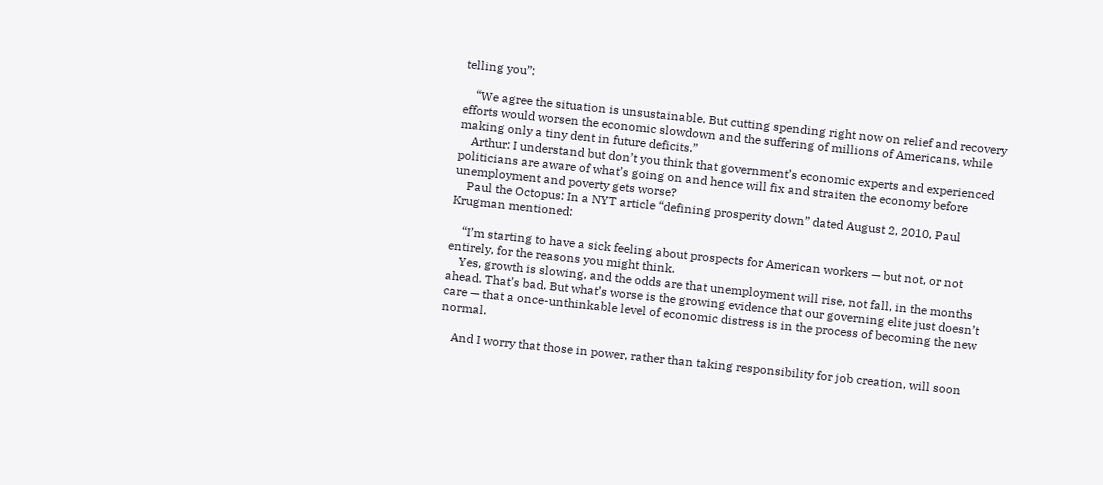telling you”:

    “We agree the situation is unsustainable. But cutting spending right now on relief and recovery efforts would worsen the economic slowdown and the suffering of millions of Americans, while making only a tiny dent in future deficits.”
    Arthur: I understand but don’t you think that government’s economic experts and experienced politicians are aware of what’s going on and hence will fix and straiten the economy before unemployment and poverty gets worse?
    Paul the Octopus: In a NYT article “defining prosperity down” dated August 2, 2010, Paul Krugman mentioned:

    “I’m starting to have a sick feeling about prospects for American workers — but not, or not entirely, for the reasons you might think.
    Yes, growth is slowing, and the odds are that unemployment will rise, not fall, in the months ahead. That’s bad. But what’s worse is the growing evidence that our governing elite just doesn’t care — that a once-unthinkable level of economic distress is in the process of becoming the new normal.

    And I worry that those in power, rather than taking responsibility for job creation, will soon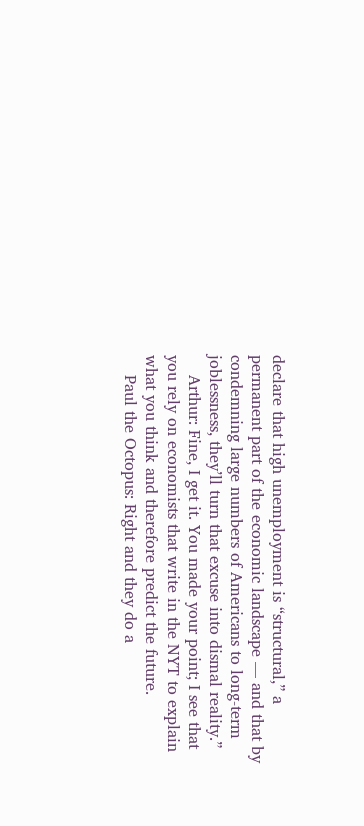declare that high unemployment is “structural,” a permanent part of the economic landscape — and that by condemning large numbers of Americans to long-term joblessness, they’ll turn that excuse into dismal reality.”
    Arthur: Fine, I get it. You made your point; I see that you rely on economists that write in the NYT to explain what you think and therefore predict the future.
    Paul the Octopus: Right and they do a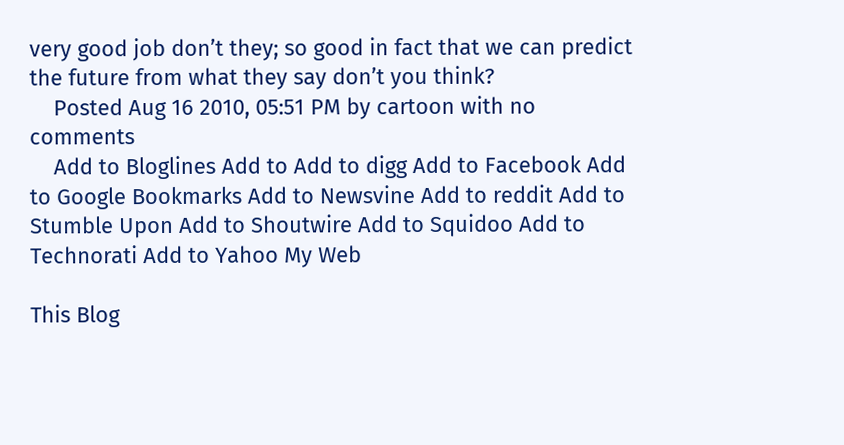very good job don’t they; so good in fact that we can predict the future from what they say don’t you think?
    Posted Aug 16 2010, 05:51 PM by cartoon with no comments
    Add to Bloglines Add to Add to digg Add to Facebook Add to Google Bookmarks Add to Newsvine Add to reddit Add to Stumble Upon Add to Shoutwire Add to Squidoo Add to Technorati Add to Yahoo My Web

This Blog